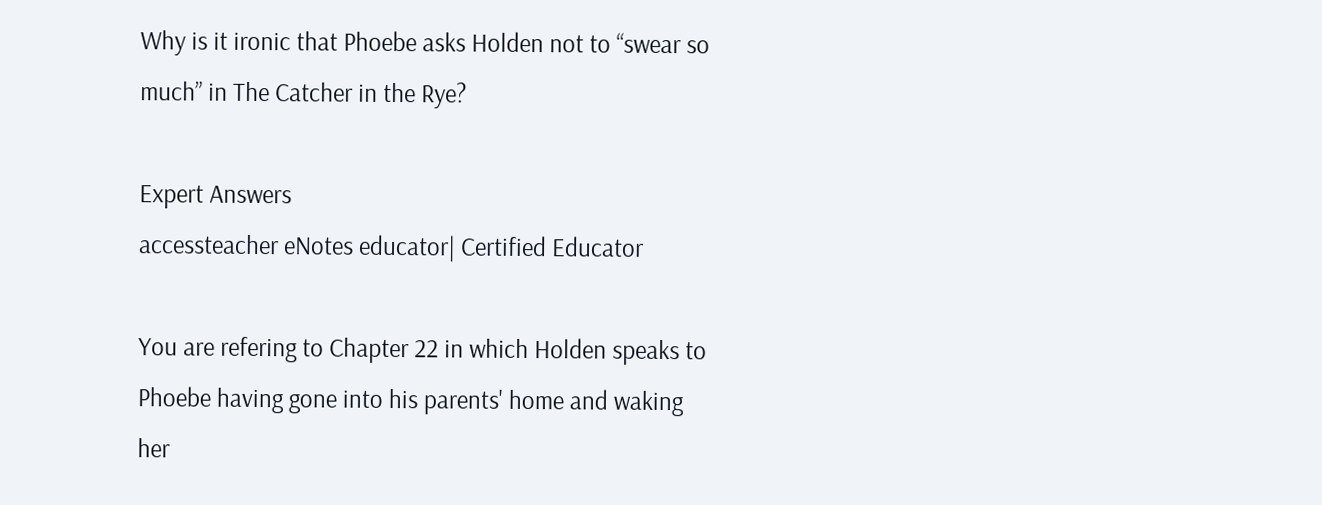Why is it ironic that Phoebe asks Holden not to “swear so much” in The Catcher in the Rye?

Expert Answers
accessteacher eNotes educator| Certified Educator

You are refering to Chapter 22 in which Holden speaks to Phoebe having gone into his parents' home and waking her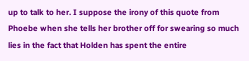up to talk to her. I suppose the irony of this quote from Phoebe when she tells her brother off for swearing so much lies in the fact that Holden has spent the entire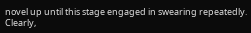novel up until this stage engaged in swearing repeatedly. Clearly,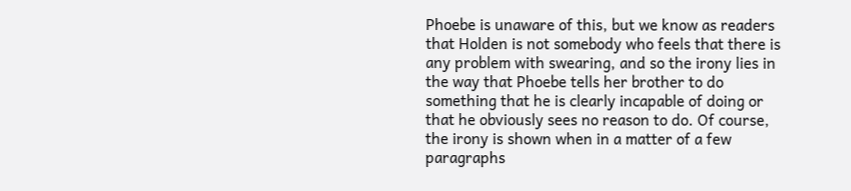Phoebe is unaware of this, but we know as readers that Holden is not somebody who feels that there is any problem with swearing, and so the irony lies in the way that Phoebe tells her brother to do something that he is clearly incapable of doing or that he obviously sees no reason to do. Of course, the irony is shown when in a matter of a few paragraphs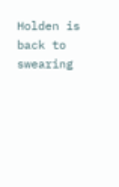Holden is back to swearing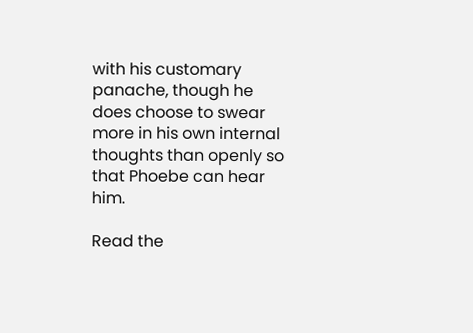with his customary panache, though he does choose to swear more in his own internal thoughts than openly so that Phoebe can hear him.

Read the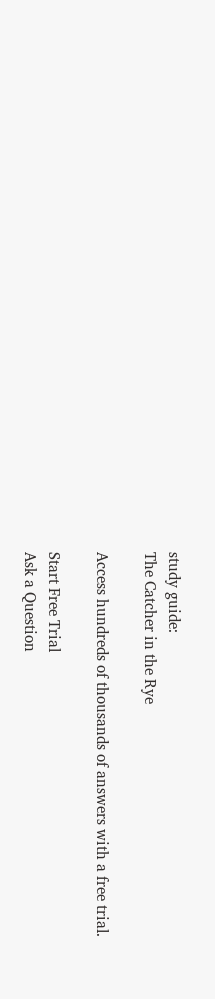study guide:
The Catcher in the Rye

Access hundreds of thousands of answers with a free trial.

Start Free Trial
Ask a Question